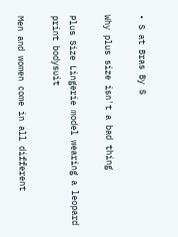• S at Bras By S

Why plus size isn't a bad thing

Plus Size Lingerie model wearing a leopard print bodysuit

Men and women come in all different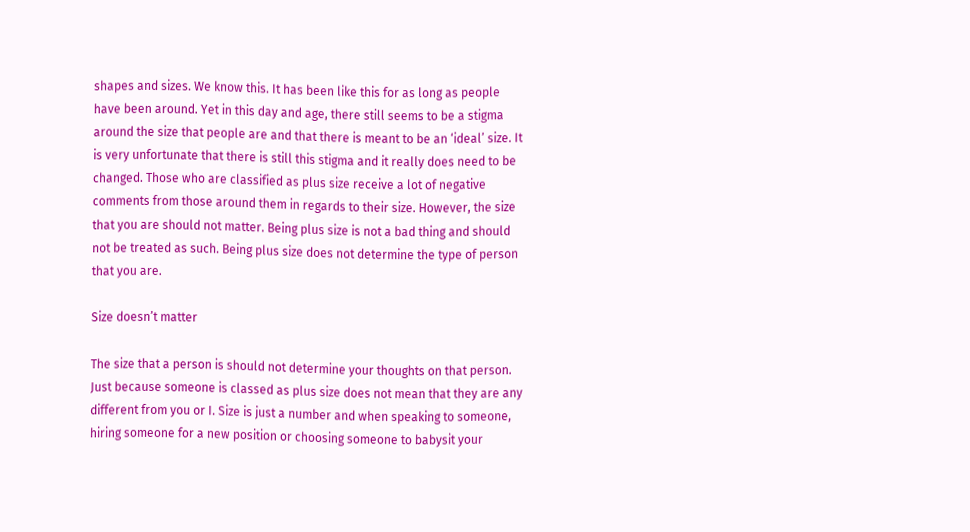shapes and sizes. We know this. It has been like this for as long as people have been around. Yet in this day and age, there still seems to be a stigma around the size that people are and that there is meant to be an ‘ideal’ size. It is very unfortunate that there is still this stigma and it really does need to be changed. Those who are classified as plus size receive a lot of negative comments from those around them in regards to their size. However, the size that you are should not matter. Being plus size is not a bad thing and should not be treated as such. Being plus size does not determine the type of person that you are.

Size doesn’t matter

The size that a person is should not determine your thoughts on that person. Just because someone is classed as plus size does not mean that they are any different from you or I. Size is just a number and when speaking to someone, hiring someone for a new position or choosing someone to babysit your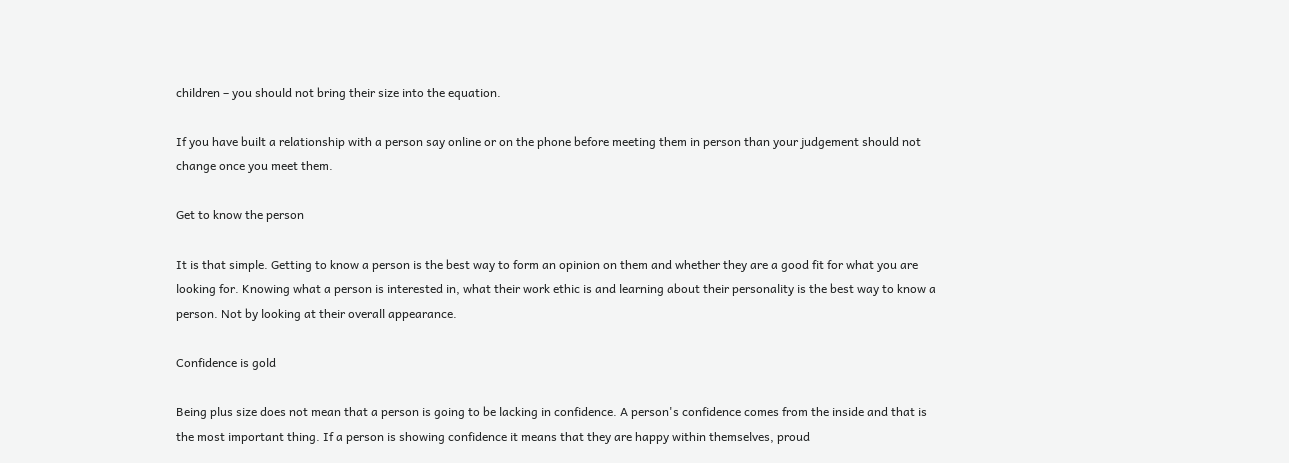children – you should not bring their size into the equation.

If you have built a relationship with a person say online or on the phone before meeting them in person than your judgement should not change once you meet them.

Get to know the person

It is that simple. Getting to know a person is the best way to form an opinion on them and whether they are a good fit for what you are looking for. Knowing what a person is interested in, what their work ethic is and learning about their personality is the best way to know a person. Not by looking at their overall appearance.

Confidence is gold

Being plus size does not mean that a person is going to be lacking in confidence. A person's confidence comes from the inside and that is the most important thing. If a person is showing confidence it means that they are happy within themselves, proud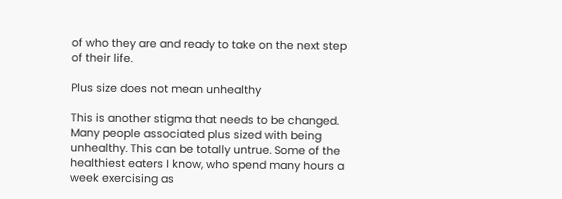of who they are and ready to take on the next step of their life.

Plus size does not mean unhealthy

This is another stigma that needs to be changed. Many people associated plus sized with being unhealthy. This can be totally untrue. Some of the healthiest eaters I know, who spend many hours a week exercising as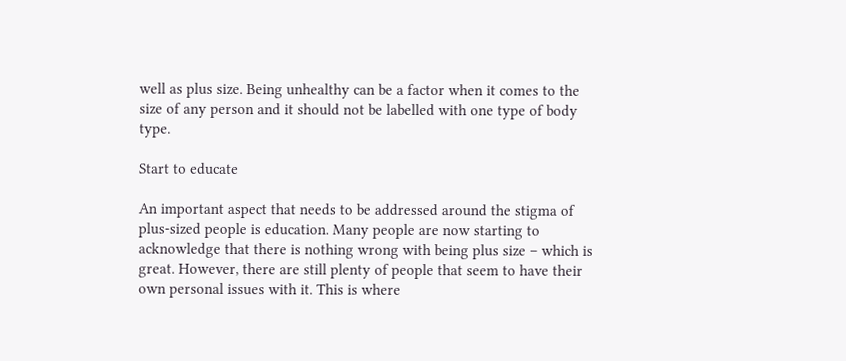well as plus size. Being unhealthy can be a factor when it comes to the size of any person and it should not be labelled with one type of body type.

Start to educate

An important aspect that needs to be addressed around the stigma of plus-sized people is education. Many people are now starting to acknowledge that there is nothing wrong with being plus size – which is great. However, there are still plenty of people that seem to have their own personal issues with it. This is where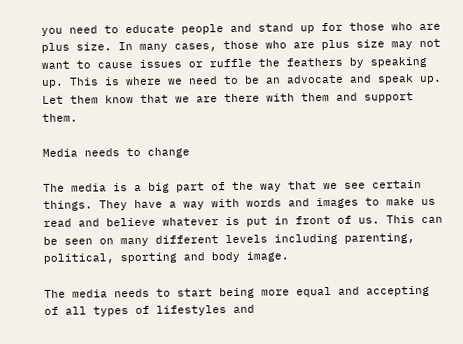you need to educate people and stand up for those who are plus size. In many cases, those who are plus size may not want to cause issues or ruffle the feathers by speaking up. This is where we need to be an advocate and speak up. Let them know that we are there with them and support them.

Media needs to change

The media is a big part of the way that we see certain things. They have a way with words and images to make us read and believe whatever is put in front of us. This can be seen on many different levels including parenting, political, sporting and body image.

The media needs to start being more equal and accepting of all types of lifestyles and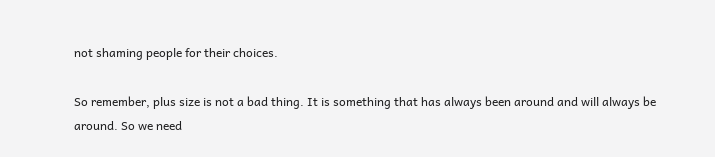not shaming people for their choices.

So remember, plus size is not a bad thing. It is something that has always been around and will always be around. So we need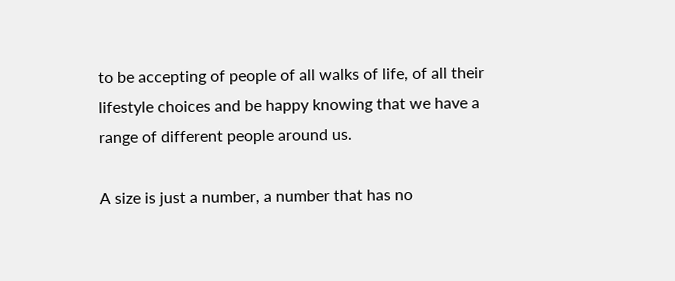to be accepting of people of all walks of life, of all their lifestyle choices and be happy knowing that we have a range of different people around us.

A size is just a number, a number that has no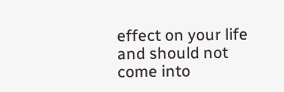effect on your life and should not come into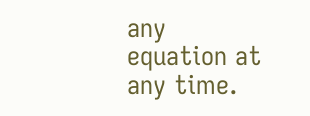any equation at any time.